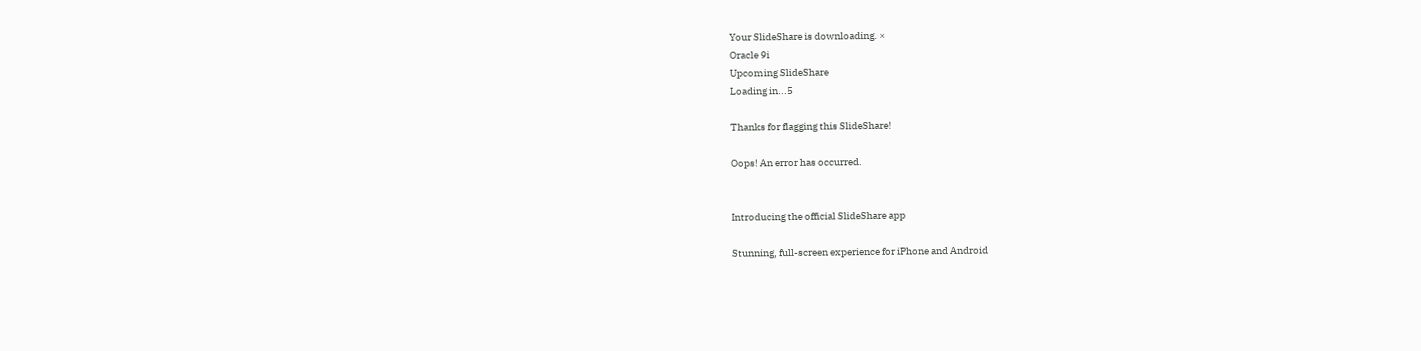Your SlideShare is downloading. ×
Oracle 9i
Upcoming SlideShare
Loading in...5

Thanks for flagging this SlideShare!

Oops! An error has occurred.


Introducing the official SlideShare app

Stunning, full-screen experience for iPhone and Android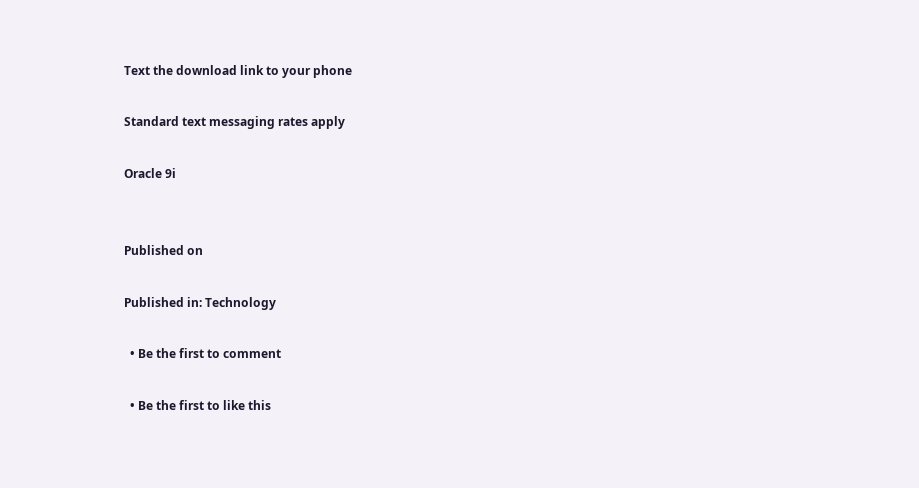Text the download link to your phone

Standard text messaging rates apply

Oracle 9i


Published on

Published in: Technology

  • Be the first to comment

  • Be the first to like this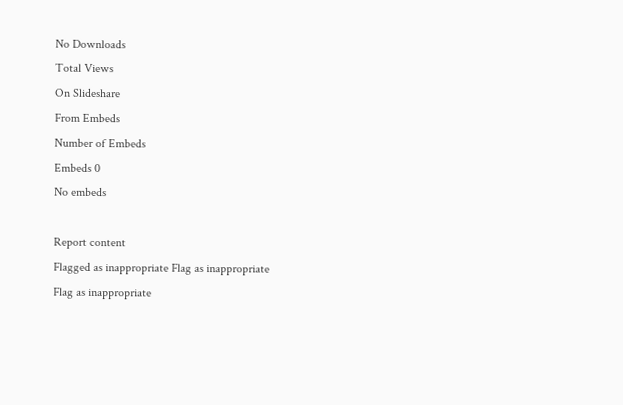No Downloads
Total Views
On Slideshare
From Embeds
Number of Embeds
Embeds 0
No embeds

Report content
Flagged as inappropriate Flag as inappropriate
Flag as inappropriate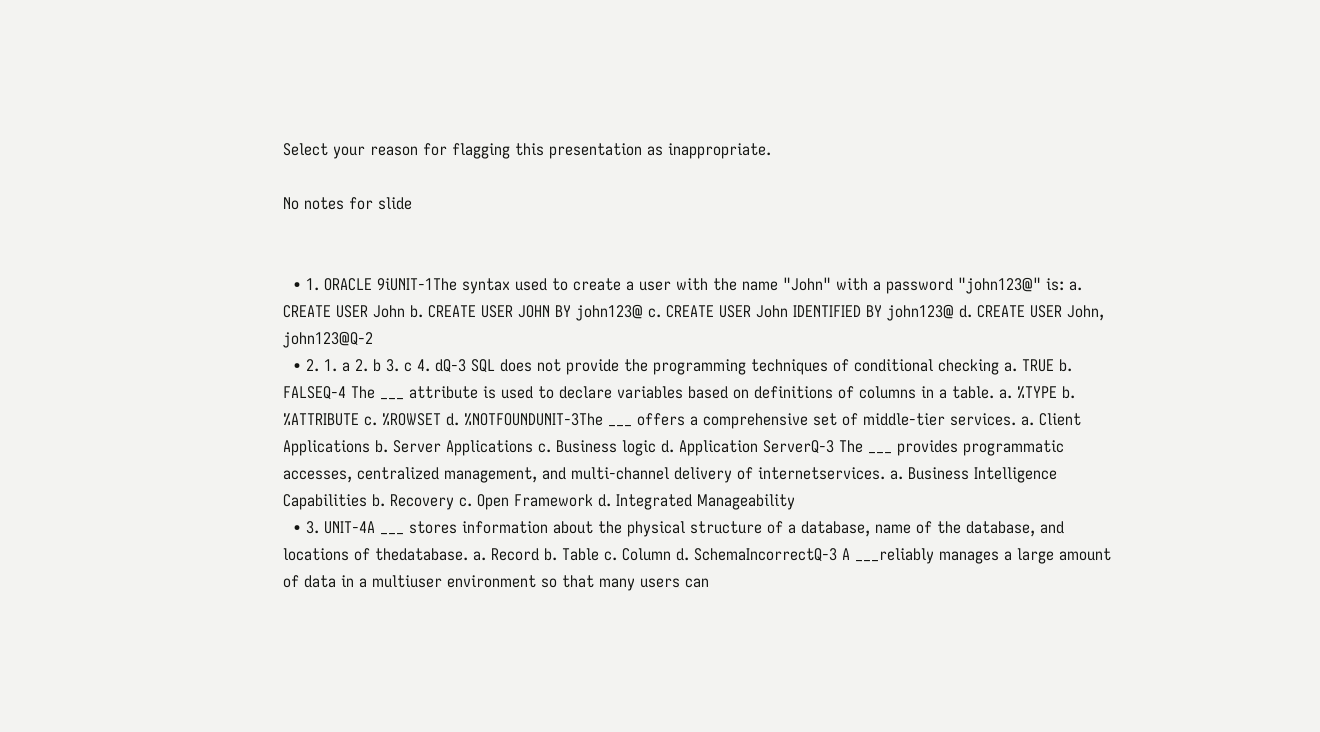Select your reason for flagging this presentation as inappropriate.

No notes for slide


  • 1. ORACLE 9iUNIT-1The syntax used to create a user with the name "John" with a password "john123@" is: a. CREATE USER John b. CREATE USER JOHN BY john123@ c. CREATE USER John IDENTIFIED BY john123@ d. CREATE USER John, john123@Q-2
  • 2. 1. a 2. b 3. c 4. dQ-3 SQL does not provide the programming techniques of conditional checking a. TRUE b. FALSEQ-4 The ___ attribute is used to declare variables based on definitions of columns in a table. a. %TYPE b. %ATTRIBUTE c. %ROWSET d. %NOTFOUNDUNIT-3The ___ offers a comprehensive set of middle-tier services. a. Client Applications b. Server Applications c. Business logic d. Application ServerQ-3 The ___ provides programmatic accesses, centralized management, and multi-channel delivery of internetservices. a. Business Intelligence Capabilities b. Recovery c. Open Framework d. Integrated Manageability
  • 3. UNIT-4A ___ stores information about the physical structure of a database, name of the database, and locations of thedatabase. a. Record b. Table c. Column d. SchemaIncorrectQ-3 A ___reliably manages a large amount of data in a multiuser environment so that many users can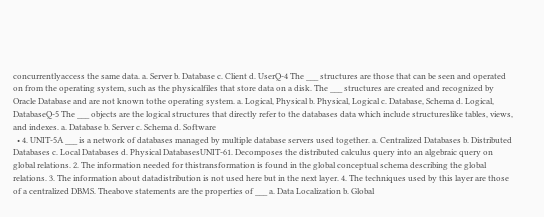concurrentlyaccess the same data. a. Server b. Database c. Client d. UserQ-4 The ___ structures are those that can be seen and operated on from the operating system, such as the physicalfiles that store data on a disk. The ___ structures are created and recognized by Oracle Database and are not known tothe operating system. a. Logical, Physical b. Physical, Logical c. Database, Schema d. Logical, DatabaseQ-5 The ___ objects are the logical structures that directly refer to the databases data which include structureslike tables, views, and indexes. a. Database b. Server c. Schema d. Software
  • 4. UNIT-5A ___ is a network of databases managed by multiple database servers used together. a. Centralized Databases b. Distributed Databases c. Local Databases d. Physical DatabasesUNIT-61. Decomposes the distributed calculus query into an algebraic query on global relations. 2. The information needed for thistransformation is found in the global conceptual schema describing the global relations. 3. The information about datadistribution is not used here but in the next layer. 4. The techniques used by this layer are those of a centralized DBMS. Theabove statements are the properties of ___ a. Data Localization b. Global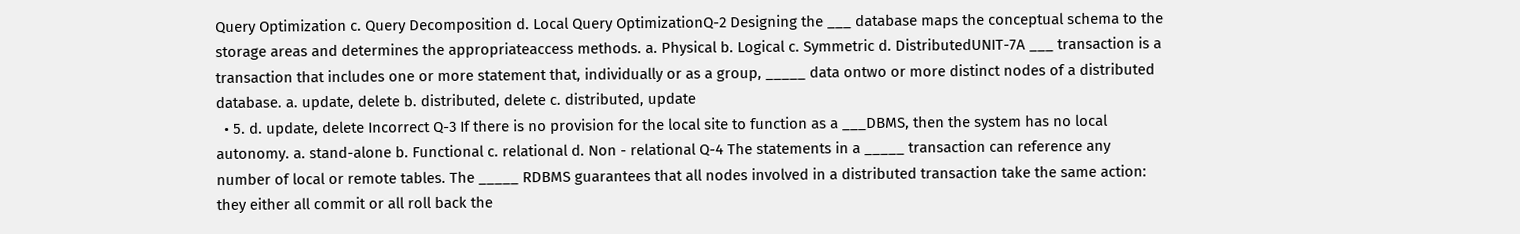Query Optimization c. Query Decomposition d. Local Query OptimizationQ-2 Designing the ___ database maps the conceptual schema to the storage areas and determines the appropriateaccess methods. a. Physical b. Logical c. Symmetric d. DistributedUNIT-7A ___ transaction is a transaction that includes one or more statement that, individually or as a group, _____ data ontwo or more distinct nodes of a distributed database. a. update, delete b. distributed, delete c. distributed, update
  • 5. d. update, delete Incorrect Q-3 If there is no provision for the local site to function as a ___DBMS, then the system has no local autonomy. a. stand-alone b. Functional c. relational d. Non - relational Q-4 The statements in a _____ transaction can reference any number of local or remote tables. The _____ RDBMS guarantees that all nodes involved in a distributed transaction take the same action: they either all commit or all roll back the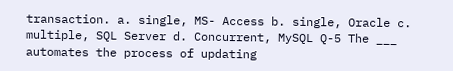transaction. a. single, MS- Access b. single, Oracle c. multiple, SQL Server d. Concurrent, MySQL Q-5 The ___ automates the process of updating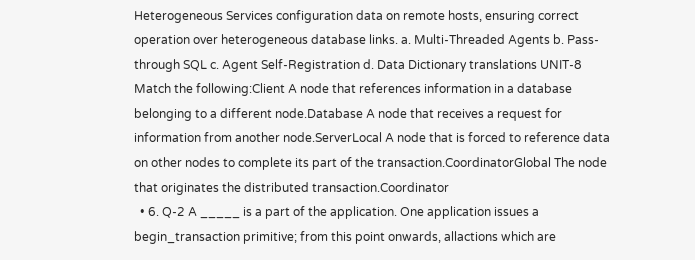Heterogeneous Services configuration data on remote hosts, ensuring correct operation over heterogeneous database links. a. Multi-Threaded Agents b. Pass-through SQL c. Agent Self-Registration d. Data Dictionary translations UNIT-8 Match the following:Client A node that references information in a database belonging to a different node.Database A node that receives a request for information from another node.ServerLocal A node that is forced to reference data on other nodes to complete its part of the transaction.CoordinatorGlobal The node that originates the distributed transaction.Coordinator
  • 6. Q-2 A _____ is a part of the application. One application issues a begin_transaction primitive; from this point onwards, allactions which are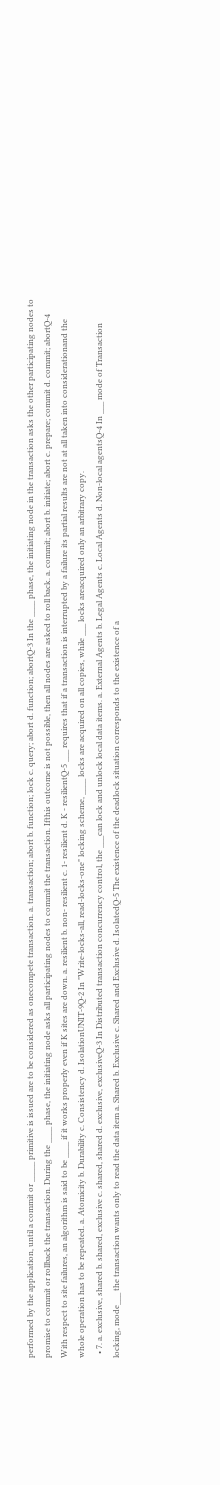performed by the application, until a commit or _____ primitive is issued are to be considered as onecompete transaction. a. transaction; abort b. function; lock c. query; abort d. function; abortQ-3 In the ____ phase, the initiating node in the transaction asks the other participating nodes to promise to commit or rollback the transaction. During the ____ phase, the initiating node asks all participating nodes to commit the transaction. Ifthis outcome is not possible, then all nodes are asked to roll back. a. commit; abort b. initiate; abort c. prepare; commit d. commit; abortQ-4 With respect to site failures, an algorithm is said to be ____ if it works properly even if K sites are down. a. resilient b. non- resilient c. 1- resilient d. K - resilientQ-5 ___ requires that if a transaction is interrupted by a failure its partial results are not at all taken into considerationand the whole operation has to be repeated. a. Atomicity b. Durability c. Consistency d. IsolationUNIT-9Q-2 In "Write-locks-all, read-locks-one" locking scheme, ____ locks are acquired on all copies, while ___ locks areacquired only an arbitrary copy.
  • 7. a. exclusive, shared b. shared, exclusive c. shared, shared d. exclusive, exclusiveQ-3 In Distributed transaction concurrency control, the ___can lock and unlock local data items. a. External Agents b. Legal Agents c. Local Agents d. Non-local agentsQ-4 In ___ mode of Transaction locking, mode___ the transaction wants only to read the data item a. Shared b. Exclusive c. Shared and Exclusive d. IsolatedQ-5 The existence of the deadlock situation corresponds to the existence of a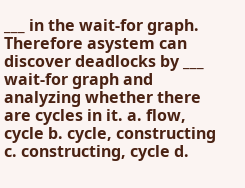___ in the wait-for graph. Therefore asystem can discover deadlocks by ___ wait-for graph and analyzing whether there are cycles in it. a. flow, cycle b. cycle, constructing c. constructing, cycle d.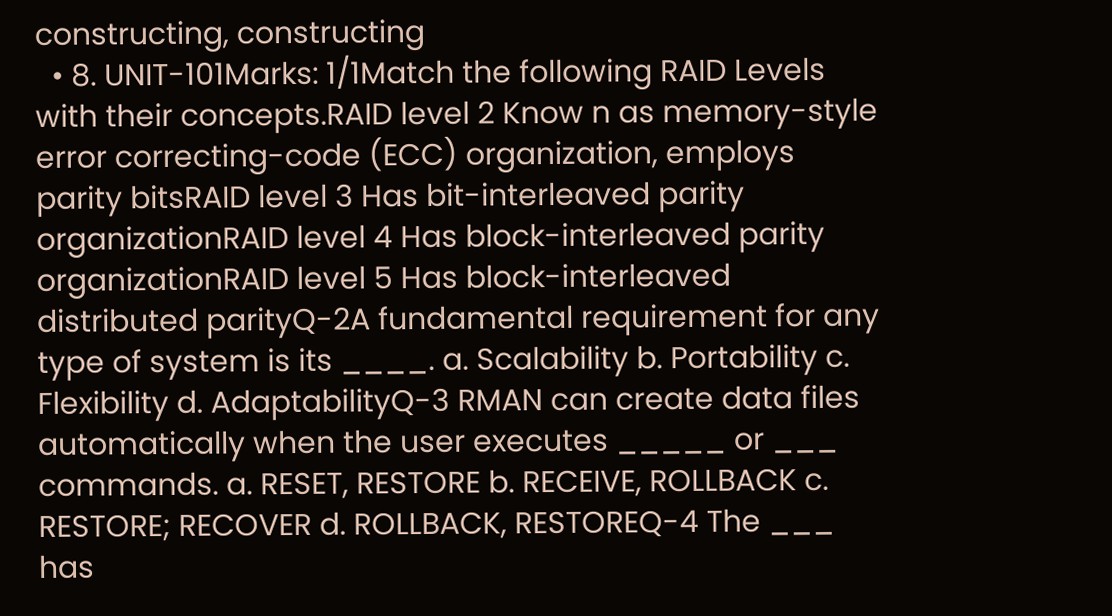constructing, constructing
  • 8. UNIT-101Marks: 1/1Match the following RAID Levels with their concepts.RAID level 2 Know n as memory-style error correcting-code (ECC) organization, employs parity bitsRAID level 3 Has bit-interleaved parity organizationRAID level 4 Has block-interleaved parity organizationRAID level 5 Has block-interleaved distributed parityQ-2A fundamental requirement for any type of system is its ____. a. Scalability b. Portability c. Flexibility d. AdaptabilityQ-3 RMAN can create data files automatically when the user executes _____ or ___ commands. a. RESET, RESTORE b. RECEIVE, ROLLBACK c. RESTORE; RECOVER d. ROLLBACK, RESTOREQ-4 The ___ has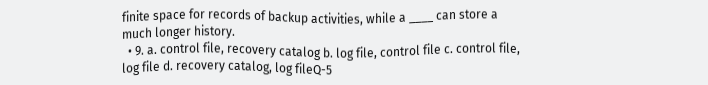finite space for records of backup activities, while a ____ can store a much longer history.
  • 9. a. control file, recovery catalog b. log file, control file c. control file, log file d. recovery catalog, log fileQ-5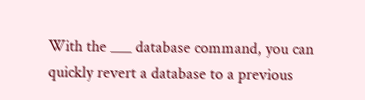With the ___ database command, you can quickly revert a database to a previous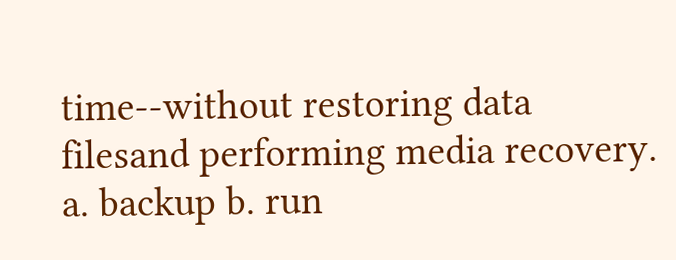time--without restoring data filesand performing media recovery. a. backup b. run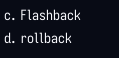c. Flashback d. rollback